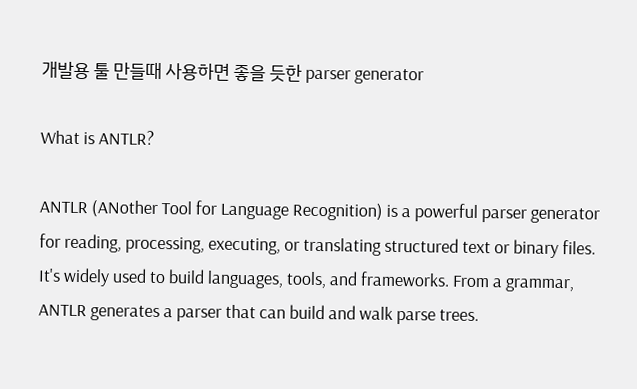개발용 툴 만들때 사용하면 좋을 듯한 parser generator

What is ANTLR?

ANTLR (ANother Tool for Language Recognition) is a powerful parser generator for reading, processing, executing, or translating structured text or binary files. It's widely used to build languages, tools, and frameworks. From a grammar, ANTLR generates a parser that can build and walk parse trees.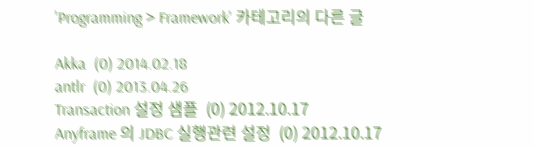'Programming > Framework' 카테고리의 다른 글

Akka  (0) 2014.02.18
antlr  (0) 2013.04.26
Transaction 설정 샘플  (0) 2012.10.17
Anyframe 의 JDBC 실행관련 설정  (0) 2012.10.17